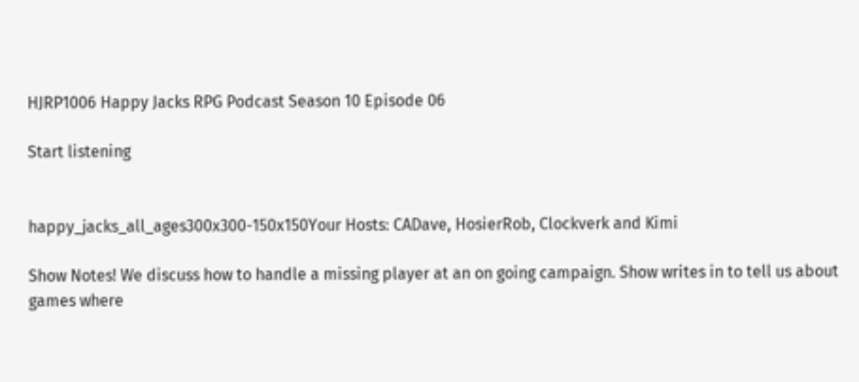HJRP1006 Happy Jacks RPG Podcast Season 10 Episode 06

Start listening


happy_jacks_all_ages300x300-150x150Your Hosts: CADave, HosierRob, Clockverk and Kimi

Show Notes! We discuss how to handle a missing player at an on going campaign. Show writes in to tell us about games where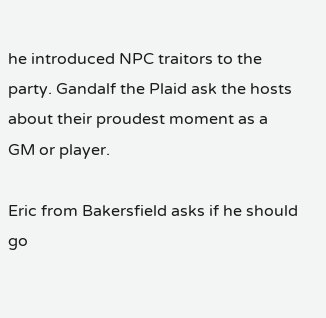he introduced NPC traitors to the party. Gandalf the Plaid ask the hosts about their proudest moment as a GM or player.

Eric from Bakersfield asks if he should go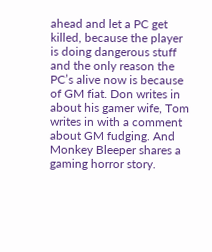ahead and let a PC get killed, because the player is doing dangerous stuff and the only reason the PC’s alive now is because of GM fiat. Don writes in about his gamer wife, Tom writes in with a comment about GM fudging. And Monkey Bleeper shares a gaming horror story.